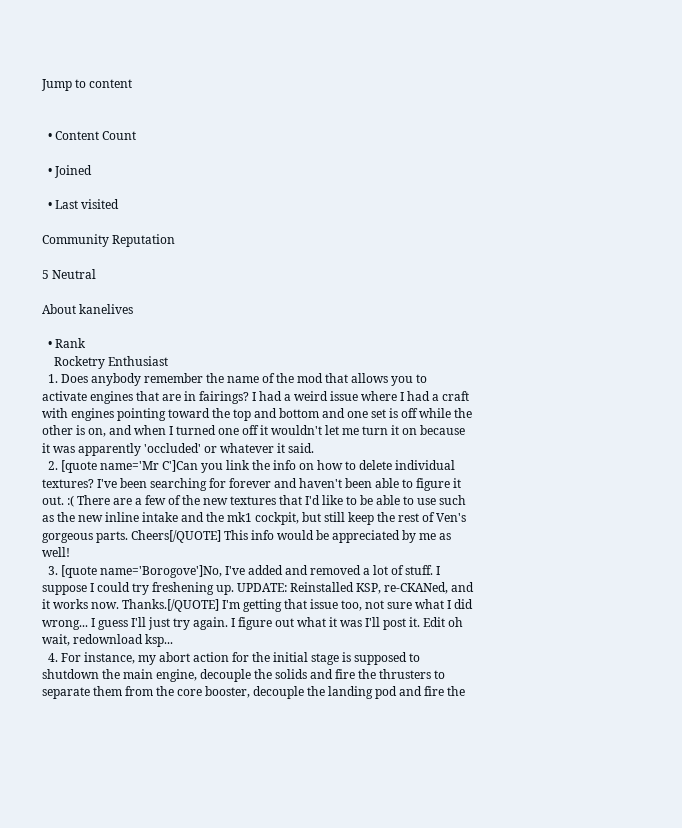Jump to content


  • Content Count

  • Joined

  • Last visited

Community Reputation

5 Neutral

About kanelives

  • Rank
    Rocketry Enthusiast
  1. Does anybody remember the name of the mod that allows you to activate engines that are in fairings? I had a weird issue where I had a craft with engines pointing toward the top and bottom and one set is off while the other is on, and when I turned one off it wouldn't let me turn it on because it was apparently 'occluded' or whatever it said.
  2. [quote name='Mr C']Can you link the info on how to delete individual textures? I've been searching for forever and haven't been able to figure it out. :( There are a few of the new textures that I'd like to be able to use such as the new inline intake and the mk1 cockpit, but still keep the rest of Ven's gorgeous parts. Cheers[/QUOTE] This info would be appreciated by me as well!
  3. [quote name='Borogove']No, I've added and removed a lot of stuff. I suppose I could try freshening up. UPDATE: Reinstalled KSP, re-CKANed, and it works now. Thanks.[/QUOTE] I'm getting that issue too, not sure what I did wrong... I guess I'll just try again. I figure out what it was I'll post it. Edit oh wait, redownload ksp...
  4. For instance, my abort action for the initial stage is supposed to shutdown the main engine, decouple the solids and fire the thrusters to separate them from the core booster, decouple the landing pod and fire the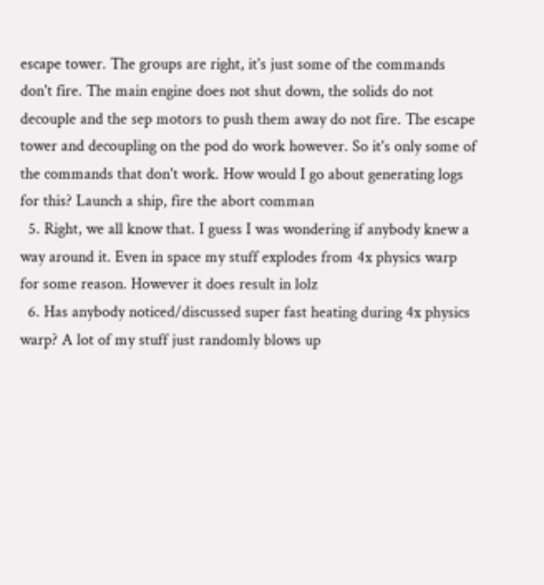escape tower. The groups are right, it's just some of the commands don't fire. The main engine does not shut down, the solids do not decouple and the sep motors to push them away do not fire. The escape tower and decoupling on the pod do work however. So it's only some of the commands that don't work. How would I go about generating logs for this? Launch a ship, fire the abort comman
  5. Right, we all know that. I guess I was wondering if anybody knew a way around it. Even in space my stuff explodes from 4x physics warp for some reason. However it does result in lolz
  6. Has anybody noticed/discussed super fast heating during 4x physics warp? A lot of my stuff just randomly blows up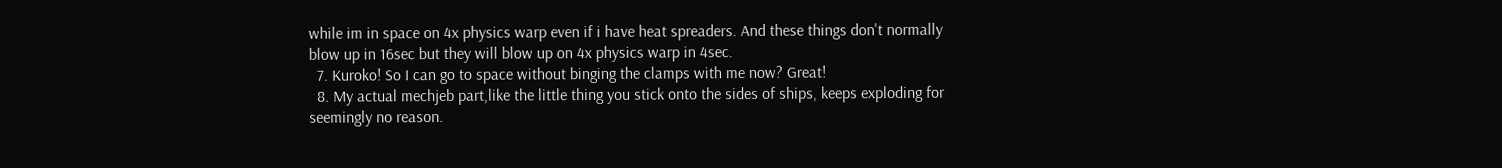while im in space on 4x physics warp even if i have heat spreaders. And these things don't normally blow up in 16sec but they will blow up on 4x physics warp in 4sec.
  7. Kuroko! So I can go to space without binging the clamps with me now? Great!
  8. My actual mechjeb part,like the little thing you stick onto the sides of ships, keeps exploding for seemingly no reason.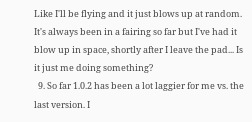Like I'll be flying and it just blows up at random. It's always been in a fairing so far but I've had it blow up in space, shortly after I leave the pad... Is it just me doing something?
  9. So far 1.0.2 has been a lot laggier for me vs. the last version. I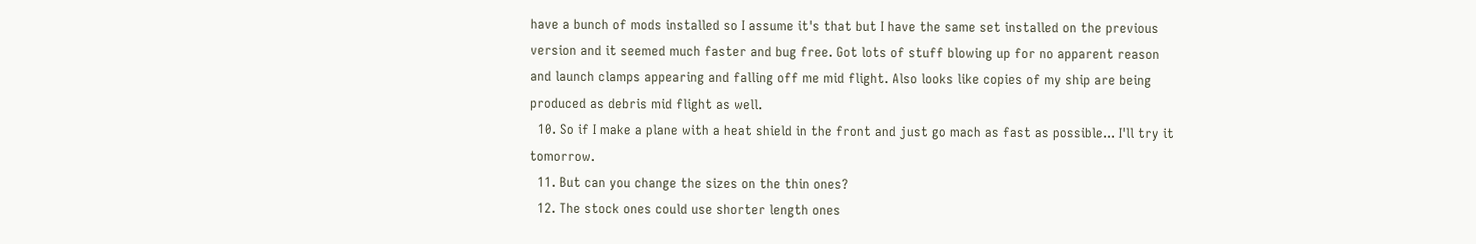have a bunch of mods installed so I assume it's that but I have the same set installed on the previous version and it seemed much faster and bug free. Got lots of stuff blowing up for no apparent reason and launch clamps appearing and falling off me mid flight. Also looks like copies of my ship are being produced as debris mid flight as well.
  10. So if I make a plane with a heat shield in the front and just go mach as fast as possible... I'll try it tomorrow.
  11. But can you change the sizes on the thin ones?
  12. The stock ones could use shorter length ones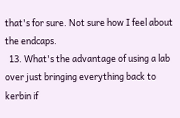that's for sure. Not sure how I feel about the endcaps.
  13. What's the advantage of using a lab over just bringing everything back to kerbin if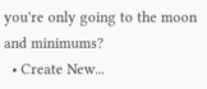you're only going to the moon and minimums?
  • Create New...